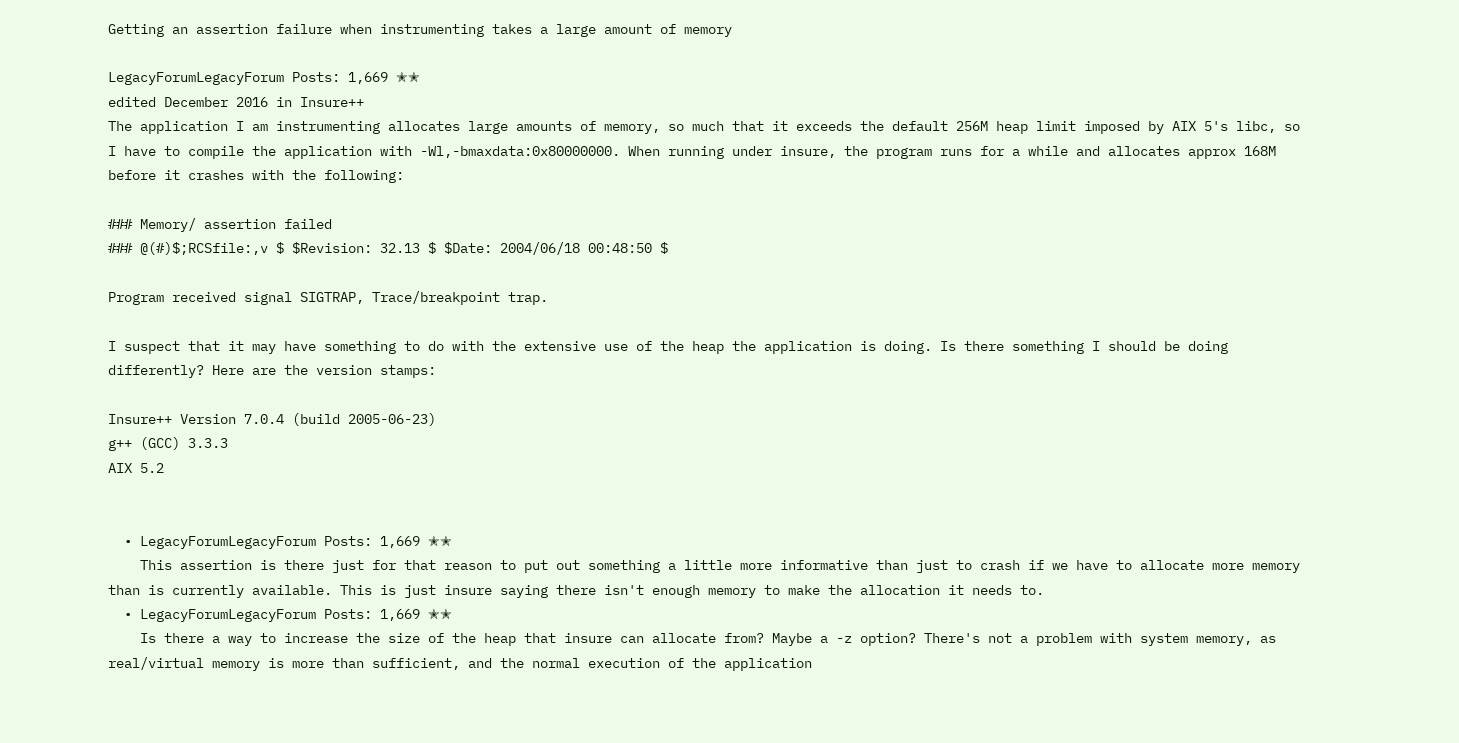Getting an assertion failure when instrumenting takes a large amount of memory

LegacyForumLegacyForum Posts: 1,669 ✭✭
edited December 2016 in Insure++
The application I am instrumenting allocates large amounts of memory, so much that it exceeds the default 256M heap limit imposed by AIX 5's libc, so I have to compile the application with -Wl,-bmaxdata:0x80000000. When running under insure, the program runs for a while and allocates approx 168M before it crashes with the following:

### Memory/ assertion failed
### @(#)$;RCSfile:,v $ $Revision: 32.13 $ $Date: 2004/06/18 00:48:50 $

Program received signal SIGTRAP, Trace/breakpoint trap.

I suspect that it may have something to do with the extensive use of the heap the application is doing. Is there something I should be doing differently? Here are the version stamps:

Insure++ Version 7.0.4 (build 2005-06-23)
g++ (GCC) 3.3.3
AIX 5.2


  • LegacyForumLegacyForum Posts: 1,669 ✭✭
    This assertion is there just for that reason to put out something a little more informative than just to crash if we have to allocate more memory than is currently available. This is just insure saying there isn't enough memory to make the allocation it needs to.
  • LegacyForumLegacyForum Posts: 1,669 ✭✭
    Is there a way to increase the size of the heap that insure can allocate from? Maybe a -z option? There's not a problem with system memory, as real/virtual memory is more than sufficient, and the normal execution of the application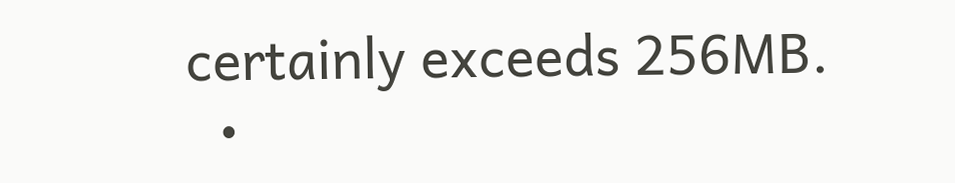certainly exceeds 256MB.
  •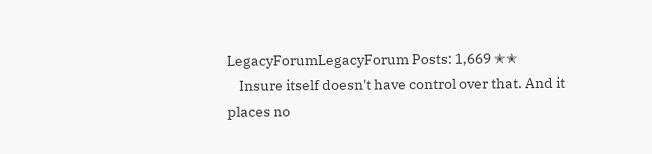LegacyForumLegacyForum Posts: 1,669 ✭✭
    Insure itself doesn't have control over that. And it places no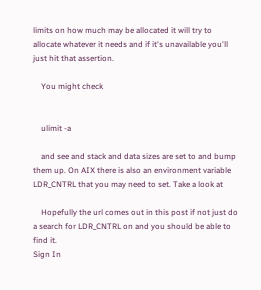limits on how much may be allocated it will try to allocate whatever it needs and if it's unavailable you'll just hit that assertion.

    You might check


    ulimit -a

    and see and stack and data sizes are set to and bump them up. On AIX there is also an environment variable LDR_CNTRL that you may need to set. Take a look at

    Hopefully the url comes out in this post if not just do a search for LDR_CNTRL on and you should be able to find it.
Sign In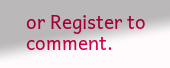or Register to comment.